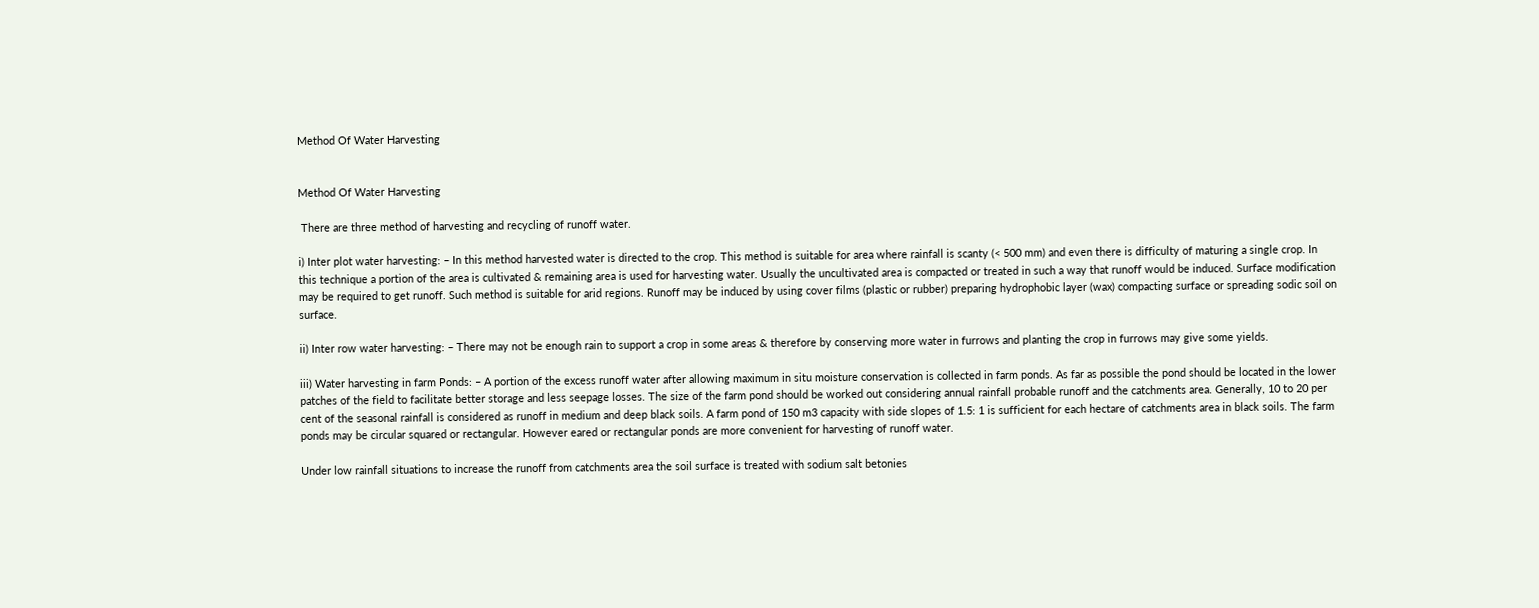Method Of Water Harvesting


Method Of Water Harvesting

 There are three method of harvesting and recycling of runoff water.

i) Inter plot water harvesting: – In this method harvested water is directed to the crop. This method is suitable for area where rainfall is scanty (< 500 mm) and even there is difficulty of maturing a single crop. In this technique a portion of the area is cultivated & remaining area is used for harvesting water. Usually the uncultivated area is compacted or treated in such a way that runoff would be induced. Surface modification may be required to get runoff. Such method is suitable for arid regions. Runoff may be induced by using cover films (plastic or rubber) preparing hydrophobic layer (wax) compacting surface or spreading sodic soil on surface.

ii) Inter row water harvesting: – There may not be enough rain to support a crop in some areas & therefore by conserving more water in furrows and planting the crop in furrows may give some yields.

iii) Water harvesting in farm Ponds: – A portion of the excess runoff water after allowing maximum in situ moisture conservation is collected in farm ponds. As far as possible the pond should be located in the lower patches of the field to facilitate better storage and less seepage losses. The size of the farm pond should be worked out considering annual rainfall probable runoff and the catchments area. Generally, 10 to 20 per cent of the seasonal rainfall is considered as runoff in medium and deep black soils. A farm pond of 150 m3 capacity with side slopes of 1.5: 1 is sufficient for each hectare of catchments area in black soils. The farm ponds may be circular squared or rectangular. However eared or rectangular ponds are more convenient for harvesting of runoff water.

Under low rainfall situations to increase the runoff from catchments area the soil surface is treated with sodium salt betonies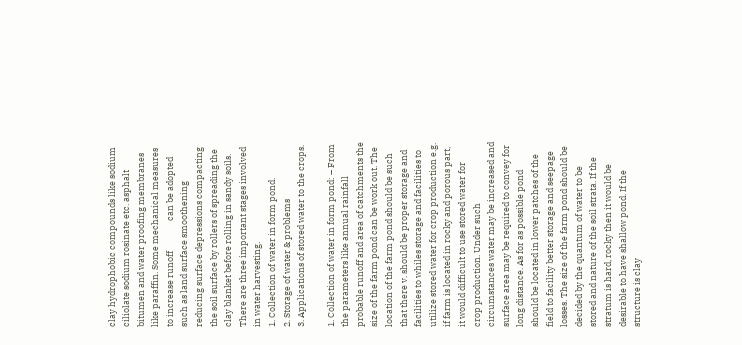clay hydrophobic compounds like sodium ciliolate sodium rosinate etc. asphalt bitumen and water proofing membranes like paraffin. Some mechanical measures to increase runoff               can be adopted such as land surface smoothening reducing surface depressions compacting the soil surface by rollers of spreading the clay blanket before rolling in sandy soils.
There are three important stages involved in water harvesting.
1. Collection of water in form pond.
2. Storage of water & problems
3. Applications of stored water to the crops.

1. Collection of water in form pond: – From the parameters like annual rainfall probable runoff and area of catchments the size of the farm pond can be work out. The location of the farm pond should be such that there v. should be proper storage and facilities to whiles storage and facilities to utilize stored water for crop production e.g. if farm is located in rocky and porous part, it would difficult to use stored water for crop production. Under such circumstances water may be increased and surface area may be required to convey for long distance. As for as possible pond should be located in lower patches of the field to facility better storage and seepage losses. The size of the farm pond should be decided by the quantum of water to be stored and nature of the soil strata. If the stratum is hard, rocky then it would be desirable to have shallow pond. If the structure is clay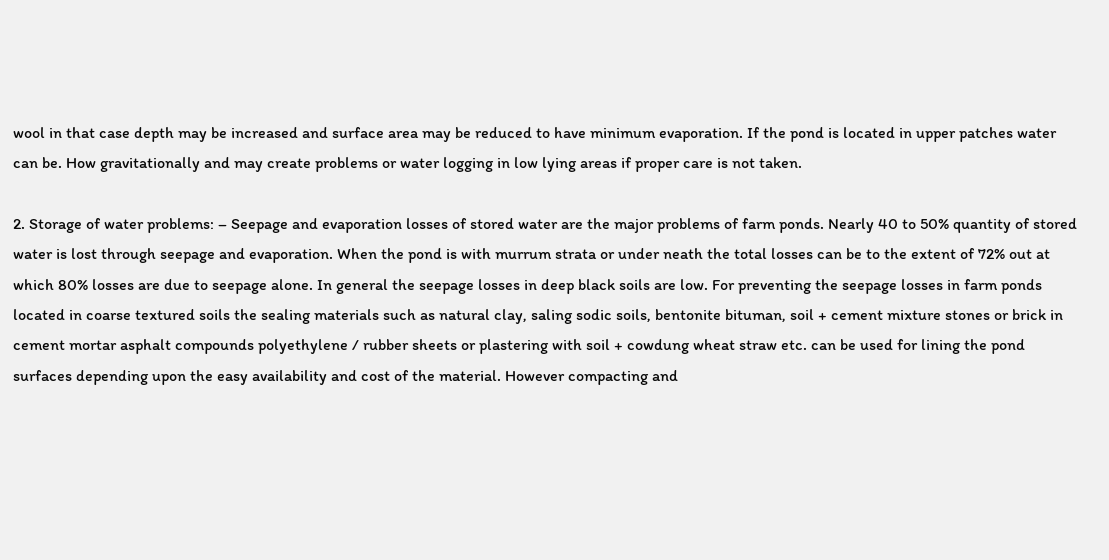wool in that case depth may be increased and surface area may be reduced to have minimum evaporation. If the pond is located in upper patches water can be. How gravitationally and may create problems or water logging in low lying areas if proper care is not taken.

2. Storage of water problems: – Seepage and evaporation losses of stored water are the major problems of farm ponds. Nearly 40 to 50% quantity of stored water is lost through seepage and evaporation. When the pond is with murrum strata or under neath the total losses can be to the extent of 72% out at which 80% losses are due to seepage alone. In general the seepage losses in deep black soils are low. For preventing the seepage losses in farm ponds located in coarse textured soils the sealing materials such as natural clay, saling sodic soils, bentonite bituman, soil + cement mixture stones or brick in cement mortar asphalt compounds polyethylene / rubber sheets or plastering with soil + cowdung wheat straw etc. can be used for lining the pond surfaces depending upon the easy availability and cost of the material. However compacting and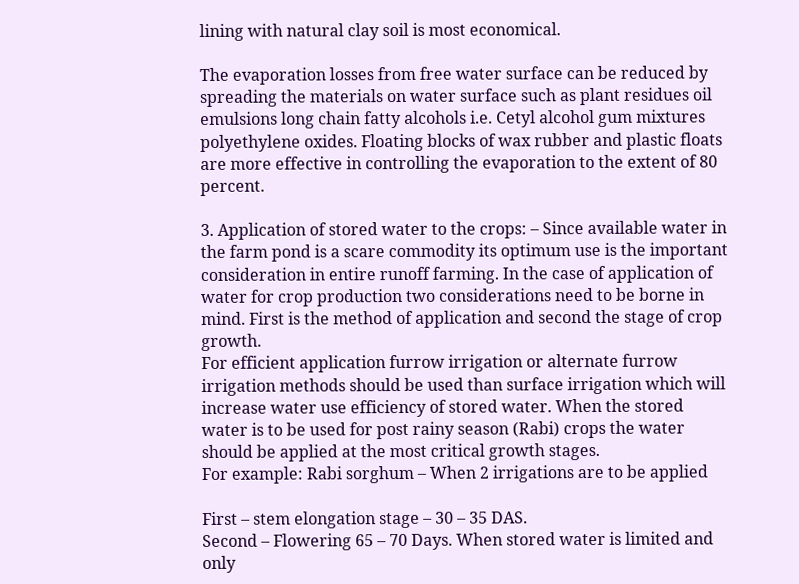lining with natural clay soil is most economical.

The evaporation losses from free water surface can be reduced by spreading the materials on water surface such as plant residues oil emulsions long chain fatty alcohols i.e. Cetyl alcohol gum mixtures polyethylene oxides. Floating blocks of wax rubber and plastic floats are more effective in controlling the evaporation to the extent of 80 percent.

3. Application of stored water to the crops: – Since available water in the farm pond is a scare commodity its optimum use is the important consideration in entire runoff farming. In the case of application of water for crop production two considerations need to be borne in mind. First is the method of application and second the stage of crop growth.
For efficient application furrow irrigation or alternate furrow irrigation methods should be used than surface irrigation which will increase water use efficiency of stored water. When the stored water is to be used for post rainy season (Rabi) crops the water should be applied at the most critical growth stages.
For example: Rabi sorghum – When 2 irrigations are to be applied

First – stem elongation stage – 30 – 35 DAS.
Second – Flowering 65 – 70 Days. When stored water is limited and only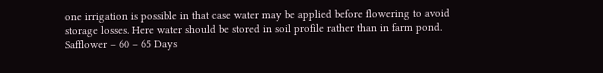one irrigation is possible in that case water may be applied before flowering to avoid storage losses. Here water should be stored in soil profile rather than in farm pond.
Safflower – 60 – 65 Days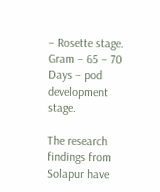– Rosette stage.
Gram – 65 – 70 Days – pod development stage.

The research findings from Solapur have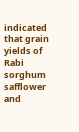indicated that grain yields of Rabi sorghum safflower and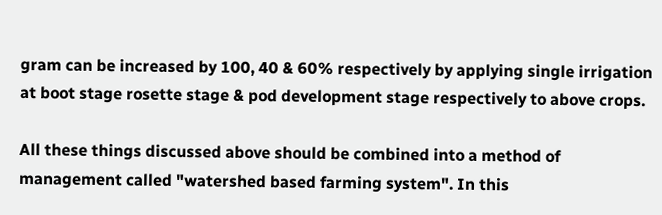gram can be increased by 100, 40 & 60% respectively by applying single irrigation at boot stage rosette stage & pod development stage respectively to above crops.

All these things discussed above should be combined into a method of management called "watershed based farming system". In this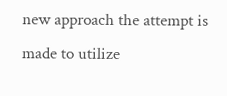new approach the attempt is made to utilize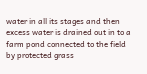water in all its stages and then excess water is drained out in to a farm pond connected to the field by protected grass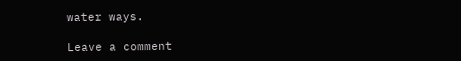water ways.

Leave a comment